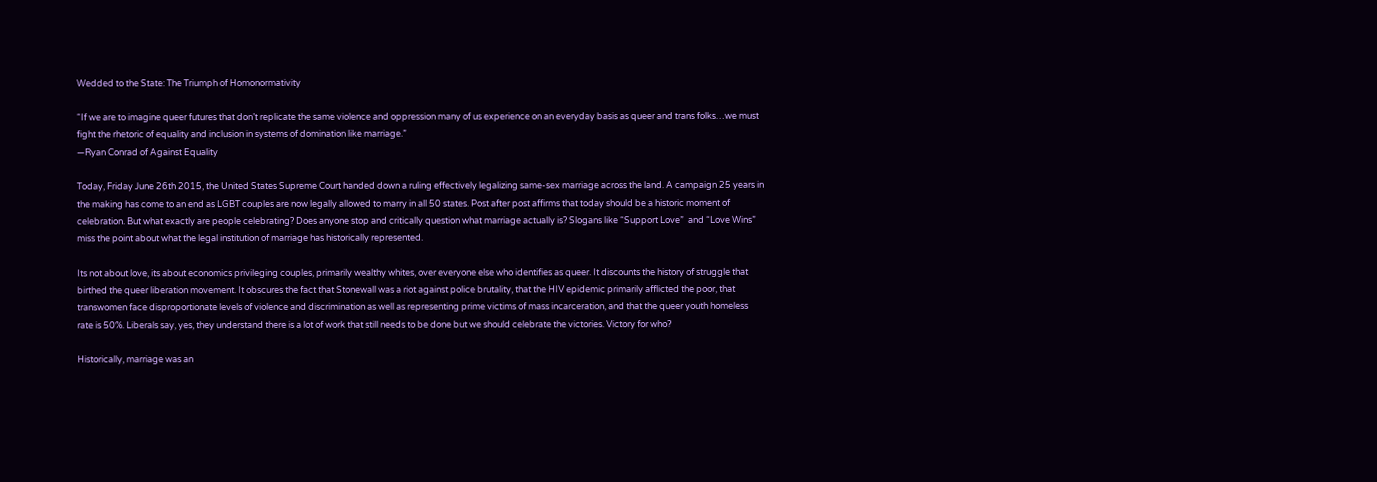Wedded to the State: The Triumph of Homonormativity

“If we are to imagine queer futures that don’t replicate the same violence and oppression many of us experience on an everyday basis as queer and trans folks…we must fight the rhetoric of equality and inclusion in systems of domination like marriage.”
—Ryan Conrad of Against Equality

Today, Friday June 26th 2015, the United States Supreme Court handed down a ruling effectively legalizing same-sex marriage across the land. A campaign 25 years in the making has come to an end as LGBT couples are now legally allowed to marry in all 50 states. Post after post affirms that today should be a historic moment of celebration. But what exactly are people celebrating? Does anyone stop and critically question what marriage actually is? Slogans like “Support Love”  and “Love Wins” miss the point about what the legal institution of marriage has historically represented.

Its not about love, its about economics privileging couples, primarily wealthy whites, over everyone else who identifies as queer. It discounts the history of struggle that birthed the queer liberation movement. It obscures the fact that Stonewall was a riot against police brutality, that the HIV epidemic primarily afflicted the poor, that transwomen face disproportionate levels of violence and discrimination as well as representing prime victims of mass incarceration, and that the queer youth homeless rate is 50%. Liberals say, yes, they understand there is a lot of work that still needs to be done but we should celebrate the victories. Victory for who?

Historically, marriage was an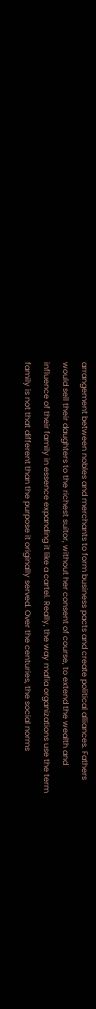arrangement between nobles and merchants to form business pacts and create political alliances. Fathers would sell their daughters to the richest suitor, without her consent of course, to extend the wealth and influence of their family in essence expanding it like a cartel. Really, the way mafia organizations use the term family is not that different than the purpose it originally served. Over the centuries, the social norms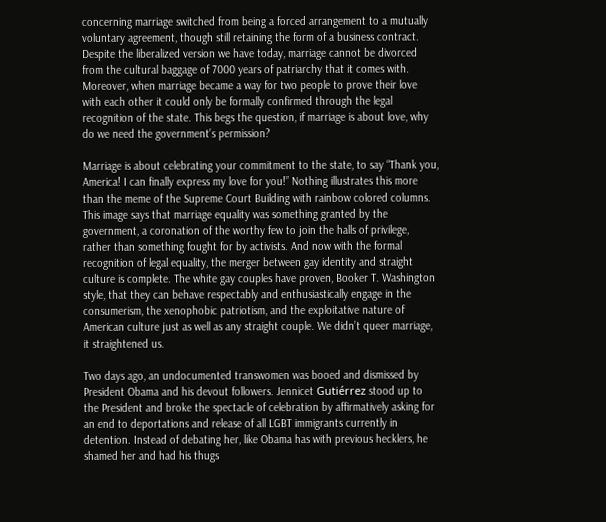concerning marriage switched from being a forced arrangement to a mutually voluntary agreement, though still retaining the form of a business contract. Despite the liberalized version we have today, marriage cannot be divorced from the cultural baggage of 7000 years of patriarchy that it comes with. Moreover, when marriage became a way for two people to prove their love with each other it could only be formally confirmed through the legal recognition of the state. This begs the question, if marriage is about love, why do we need the government’s permission?

Marriage is about celebrating your commitment to the state, to say “Thank you, America! I can finally express my love for you!” Nothing illustrates this more than the meme of the Supreme Court Building with rainbow colored columns. This image says that marriage equality was something granted by the government, a coronation of the worthy few to join the halls of privilege, rather than something fought for by activists. And now with the formal recognition of legal equality, the merger between gay identity and straight culture is complete. The white gay couples have proven, Booker T. Washington style, that they can behave respectably and enthusiastically engage in the consumerism, the xenophobic patriotism, and the exploitative nature of American culture just as well as any straight couple. We didn’t queer marriage, it straightened us.

Two days ago, an undocumented transwomen was booed and dismissed by President Obama and his devout followers. Jennicet Gutiérrez stood up to the President and broke the spectacle of celebration by affirmatively asking for an end to deportations and release of all LGBT immigrants currently in detention. Instead of debating her, like Obama has with previous hecklers, he shamed her and had his thugs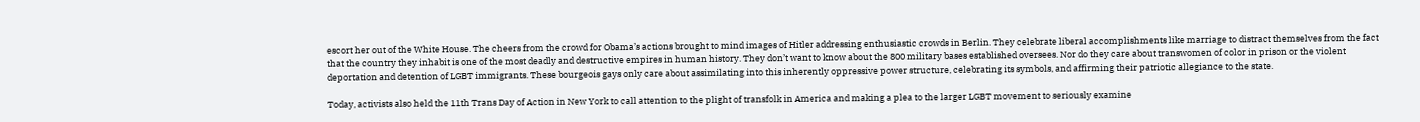escort her out of the White House. The cheers from the crowd for Obama’s actions brought to mind images of Hitler addressing enthusiastic crowds in Berlin. They celebrate liberal accomplishments like marriage to distract themselves from the fact that the country they inhabit is one of the most deadly and destructive empires in human history. They don’t want to know about the 800 military bases established oversees. Nor do they care about transwomen of color in prison or the violent deportation and detention of LGBT immigrants. These bourgeois gays only care about assimilating into this inherently oppressive power structure, celebrating its symbols, and affirming their patriotic allegiance to the state.

Today, activists also held the 11th Trans Day of Action in New York to call attention to the plight of transfolk in America and making a plea to the larger LGBT movement to seriously examine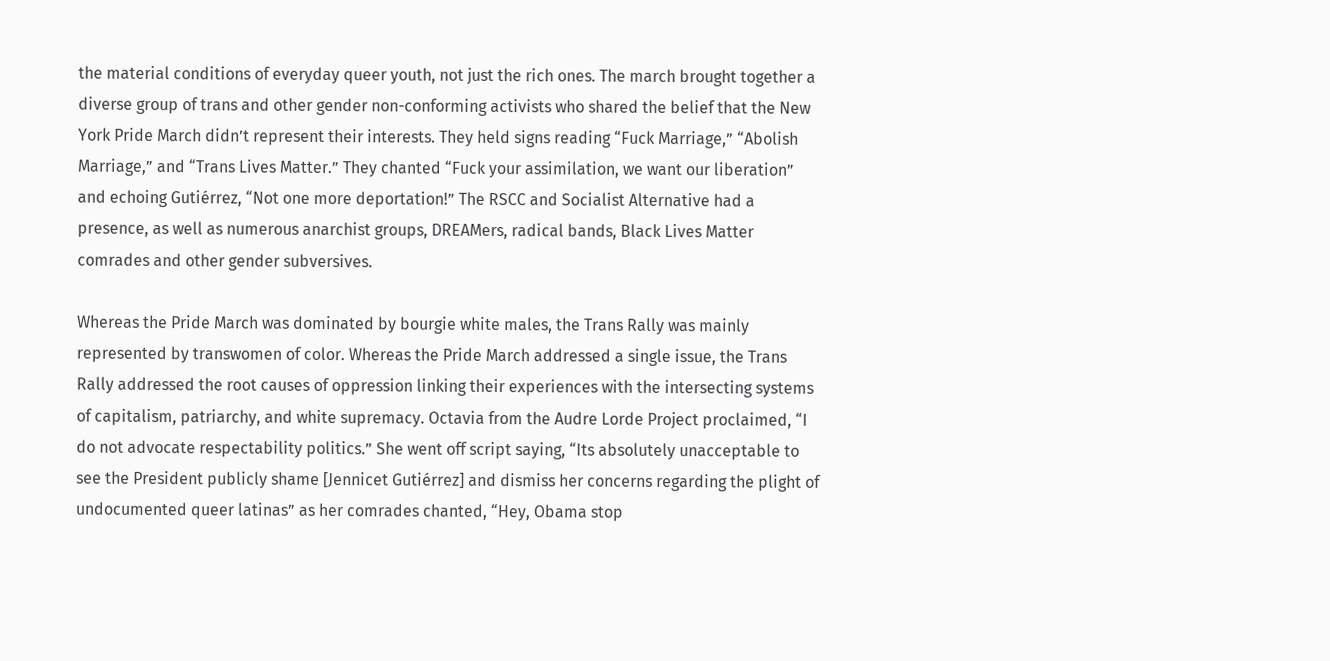the material conditions of everyday queer youth, not just the rich ones. The march brought together a diverse group of trans and other gender non-conforming activists who shared the belief that the New York Pride March didn’t represent their interests. They held signs reading “Fuck Marriage,” “Abolish Marriage,” and “Trans Lives Matter.” They chanted “Fuck your assimilation, we want our liberation” and echoing Gutiérrez, “Not one more deportation!” The RSCC and Socialist Alternative had a presence, as well as numerous anarchist groups, DREAMers, radical bands, Black Lives Matter comrades and other gender subversives.

Whereas the Pride March was dominated by bourgie white males, the Trans Rally was mainly represented by transwomen of color. Whereas the Pride March addressed a single issue, the Trans Rally addressed the root causes of oppression linking their experiences with the intersecting systems of capitalism, patriarchy, and white supremacy. Octavia from the Audre Lorde Project proclaimed, “I do not advocate respectability politics.” She went off script saying, “Its absolutely unacceptable to see the President publicly shame [Jennicet Gutiérrez] and dismiss her concerns regarding the plight of undocumented queer latinas” as her comrades chanted, “Hey, Obama stop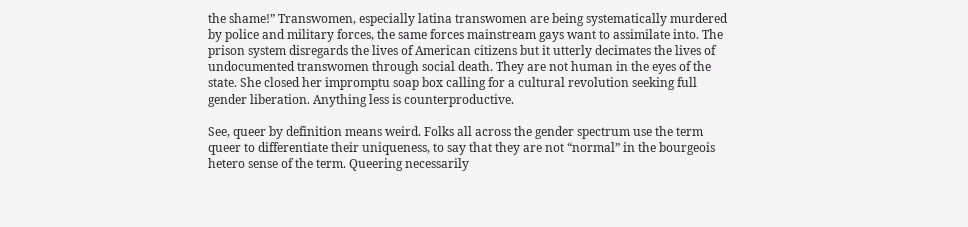the shame!” Transwomen, especially latina transwomen are being systematically murdered by police and military forces, the same forces mainstream gays want to assimilate into. The prison system disregards the lives of American citizens but it utterly decimates the lives of undocumented transwomen through social death. They are not human in the eyes of the state. She closed her impromptu soap box calling for a cultural revolution seeking full gender liberation. Anything less is counterproductive.

See, queer by definition means weird. Folks all across the gender spectrum use the term queer to differentiate their uniqueness, to say that they are not “normal” in the bourgeois hetero sense of the term. Queering necessarily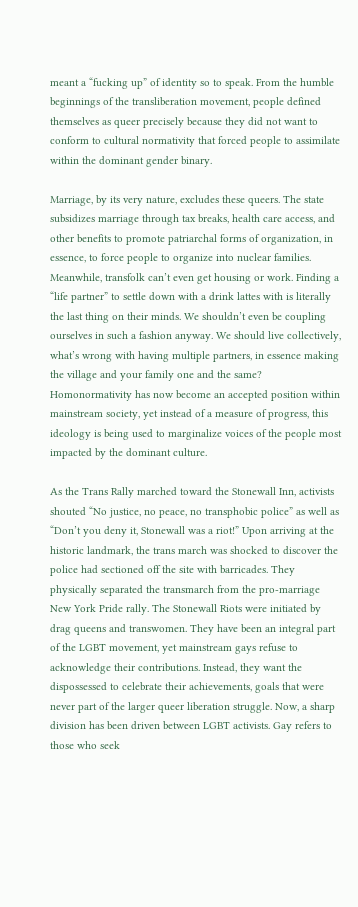meant a “fucking up” of identity so to speak. From the humble beginnings of the transliberation movement, people defined themselves as queer precisely because they did not want to conform to cultural normativity that forced people to assimilate within the dominant gender binary.

Marriage, by its very nature, excludes these queers. The state subsidizes marriage through tax breaks, health care access, and other benefits to promote patriarchal forms of organization, in essence, to force people to organize into nuclear families. Meanwhile, transfolk can’t even get housing or work. Finding a “life partner” to settle down with a drink lattes with is literally the last thing on their minds. We shouldn’t even be coupling ourselves in such a fashion anyway. We should live collectively, what’s wrong with having multiple partners, in essence making the village and your family one and the same? Homonormativity has now become an accepted position within mainstream society, yet instead of a measure of progress, this ideology is being used to marginalize voices of the people most impacted by the dominant culture.

As the Trans Rally marched toward the Stonewall Inn, activists shouted “No justice, no peace, no transphobic police” as well as “Don’t you deny it, Stonewall was a riot!” Upon arriving at the historic landmark, the trans march was shocked to discover the police had sectioned off the site with barricades. They physically separated the transmarch from the pro-marriage New York Pride rally. The Stonewall Riots were initiated by drag queens and transwomen. They have been an integral part of the LGBT movement, yet mainstream gays refuse to acknowledge their contributions. Instead, they want the dispossessed to celebrate their achievements, goals that were never part of the larger queer liberation struggle. Now, a sharp division has been driven between LGBT activists. Gay refers to those who seek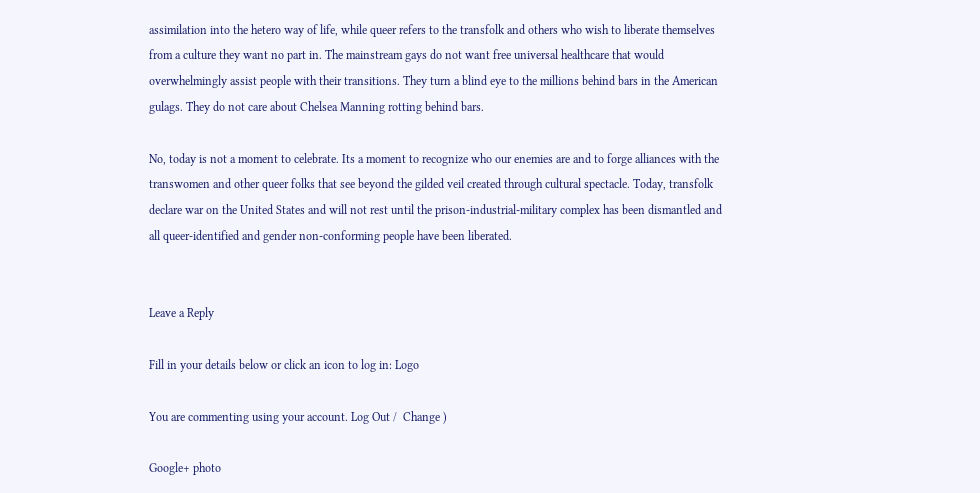assimilation into the hetero way of life, while queer refers to the transfolk and others who wish to liberate themselves from a culture they want no part in. The mainstream gays do not want free universal healthcare that would overwhelmingly assist people with their transitions. They turn a blind eye to the millions behind bars in the American gulags. They do not care about Chelsea Manning rotting behind bars.

No, today is not a moment to celebrate. Its a moment to recognize who our enemies are and to forge alliances with the transwomen and other queer folks that see beyond the gilded veil created through cultural spectacle. Today, transfolk declare war on the United States and will not rest until the prison-industrial-military complex has been dismantled and all queer-identified and gender non-conforming people have been liberated.


Leave a Reply

Fill in your details below or click an icon to log in: Logo

You are commenting using your account. Log Out /  Change )

Google+ photo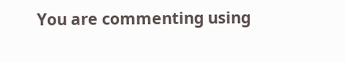You are commenting using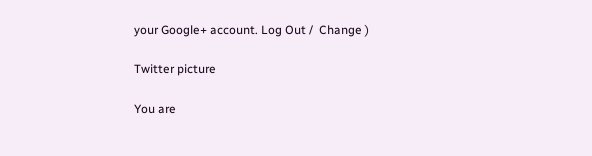your Google+ account. Log Out /  Change )

Twitter picture

You are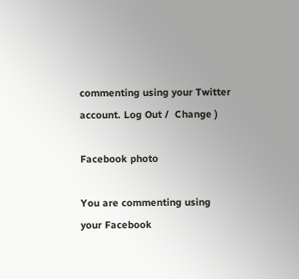commenting using your Twitter account. Log Out /  Change )

Facebook photo

You are commenting using your Facebook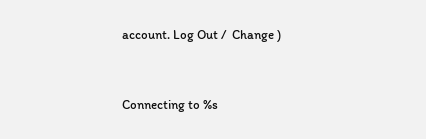account. Log Out /  Change )


Connecting to %s